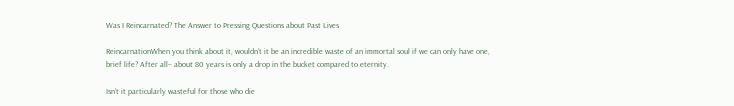Was I Reincarnated? The Answer to Pressing Questions about Past Lives

ReincarnationWhen you think about it, wouldn’t it be an incredible waste of an immortal soul if we can only have one, brief life? After all– about 80 years is only a drop in the bucket compared to eternity.

Isn’t it particularly wasteful for those who die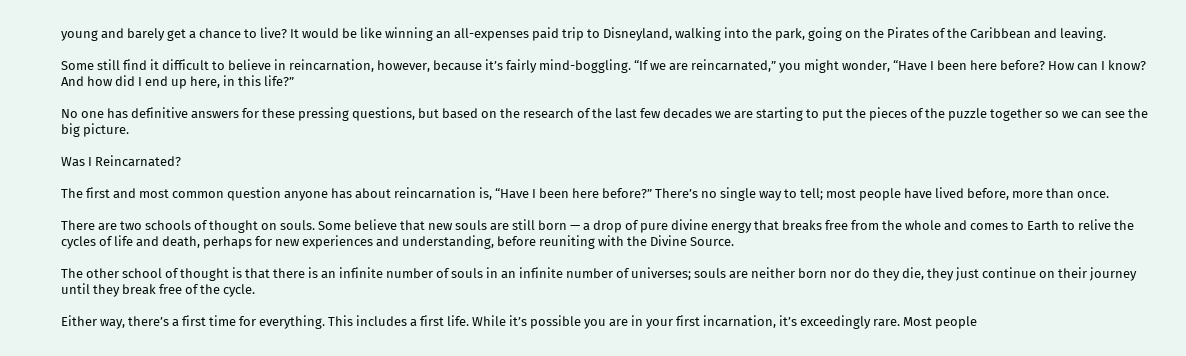young and barely get a chance to live? It would be like winning an all-expenses paid trip to Disneyland, walking into the park, going on the Pirates of the Caribbean and leaving.

Some still find it difficult to believe in reincarnation, however, because it’s fairly mind-boggling. “If we are reincarnated,” you might wonder, “Have I been here before? How can I know? And how did I end up here, in this life?”

No one has definitive answers for these pressing questions, but based on the research of the last few decades we are starting to put the pieces of the puzzle together so we can see the big picture.

Was I Reincarnated?

The first and most common question anyone has about reincarnation is, “Have I been here before?” There’s no single way to tell; most people have lived before, more than once.

There are two schools of thought on souls. Some believe that new souls are still born — a drop of pure divine energy that breaks free from the whole and comes to Earth to relive the cycles of life and death, perhaps for new experiences and understanding, before reuniting with the Divine Source.

The other school of thought is that there is an infinite number of souls in an infinite number of universes; souls are neither born nor do they die, they just continue on their journey until they break free of the cycle.

Either way, there’s a first time for everything. This includes a first life. While it’s possible you are in your first incarnation, it’s exceedingly rare. Most people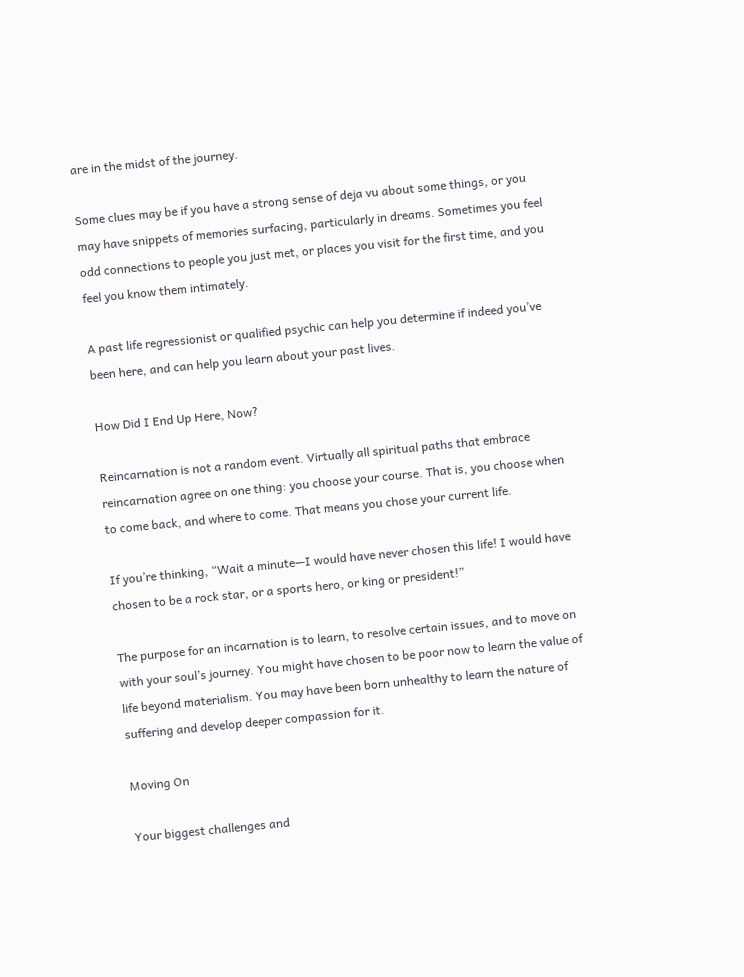are in the midst of the journey.

Some clues may be if you have a strong sense of deja vu about some things, or you may have snippets of memories surfacing, particularly in dreams. Sometimes you feel odd connections to people you just met, or places you visit for the first time, and you feel you know them intimately.

A past life regressionist or qualified psychic can help you determine if indeed you’ve been here, and can help you learn about your past lives.

How Did I End Up Here, Now?

Reincarnation is not a random event. Virtually all spiritual paths that embrace reincarnation agree on one thing: you choose your course. That is, you choose when to come back, and where to come. That means you chose your current life.

If you’re thinking, “Wait a minute—I would have never chosen this life! I would have chosen to be a rock star, or a sports hero, or king or president!”

The purpose for an incarnation is to learn, to resolve certain issues, and to move on with your soul’s journey. You might have chosen to be poor now to learn the value of life beyond materialism. You may have been born unhealthy to learn the nature of suffering and develop deeper compassion for it.

Moving On

Your biggest challenges and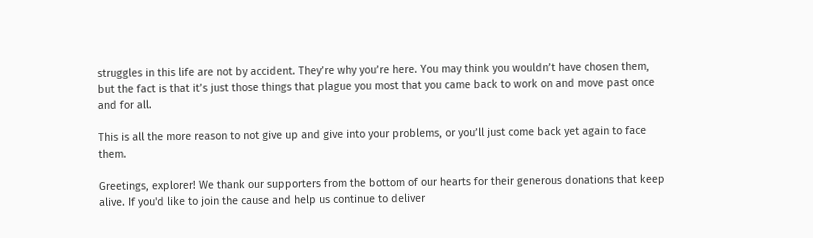struggles in this life are not by accident. They’re why you’re here. You may think you wouldn’t have chosen them, but the fact is that it’s just those things that plague you most that you came back to work on and move past once and for all.

This is all the more reason to not give up and give into your problems, or you’ll just come back yet again to face them.

Greetings, explorer! We thank our supporters from the bottom of our hearts for their generous donations that keep alive. If you'd like to join the cause and help us continue to deliver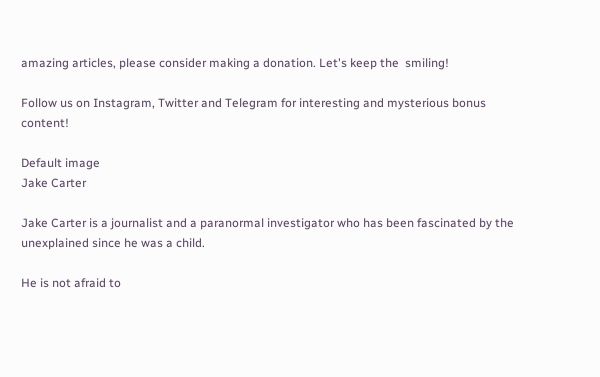amazing articles, please consider making a donation. Let's keep the  smiling!

Follow us on Instagram, Twitter and Telegram for interesting and mysterious bonus content!

Default image
Jake Carter

Jake Carter is a journalist and a paranormal investigator who has been fascinated by the unexplained since he was a child.

He is not afraid to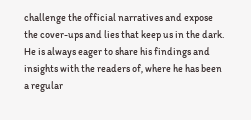challenge the official narratives and expose the cover-ups and lies that keep us in the dark. He is always eager to share his findings and insights with the readers of, where he has been a regular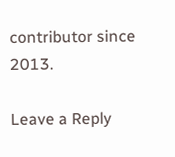contributor since 2013.

Leave a Reply